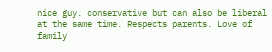nice guy. conservative but can also be liberal at the same time. Respects parents. Love of family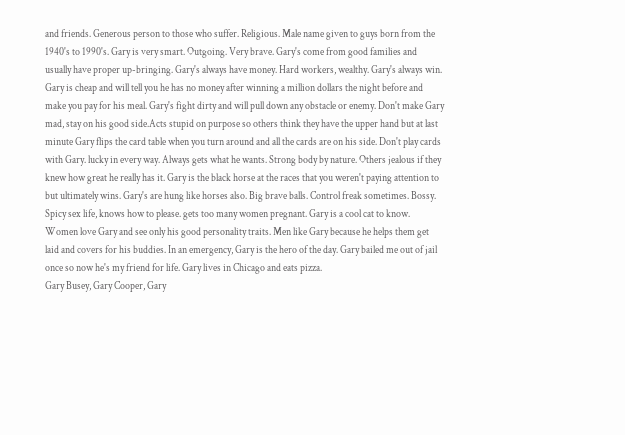and friends. Generous person to those who suffer. Religious. Male name given to guys born from the 1940's to 1990's. Gary is very smart. Outgoing. Very brave. Gary's come from good families and usually have proper up-bringing. Gary's always have money. Hard workers, wealthy. Gary's always win. Gary is cheap and will tell you he has no money after winning a million dollars the night before and make you pay for his meal. Gary's fight dirty and will pull down any obstacle or enemy. Don't make Gary mad, stay on his good side.Acts stupid on purpose so others think they have the upper hand but at last minute Gary flips the card table when you turn around and all the cards are on his side. Don't play cards with Gary. lucky in every way. Always gets what he wants. Strong body by nature. Others jealous if they knew how great he really has it. Gary is the black horse at the races that you weren't paying attention to but ultimately wins. Gary's are hung like horses also. Big brave balls. Control freak sometimes. Bossy. Spicy sex life, knows how to please. gets too many women pregnant. Gary is a cool cat to know. Women love Gary and see only his good personality traits. Men like Gary because he helps them get laid and covers for his buddies. In an emergency, Gary is the hero of the day. Gary bailed me out of jail once so now he's my friend for life. Gary lives in Chicago and eats pizza.
Gary Busey, Gary Cooper, Gary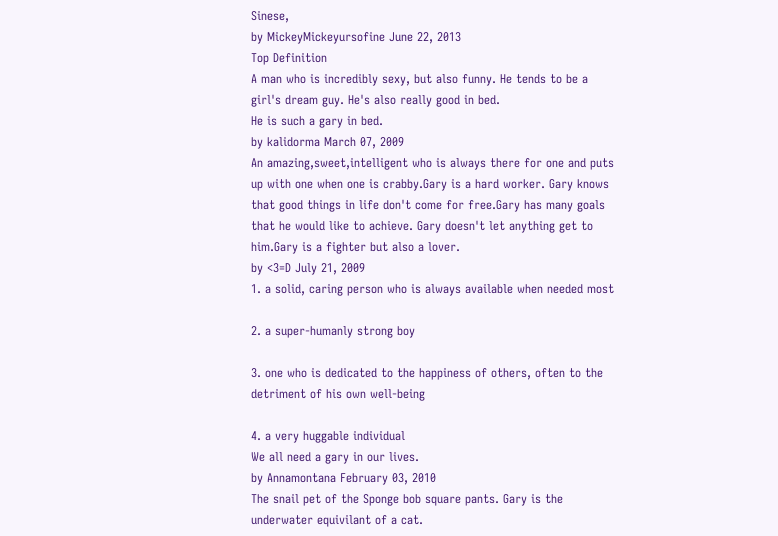Sinese,
by MickeyMickeyursofine June 22, 2013
Top Definition
A man who is incredibly sexy, but also funny. He tends to be a girl's dream guy. He's also really good in bed.
He is such a gary in bed.
by kalidorma March 07, 2009
An amazing,sweet,intelligent who is always there for one and puts up with one when one is crabby.Gary is a hard worker. Gary knows that good things in life don't come for free.Gary has many goals that he would like to achieve. Gary doesn't let anything get to him.Gary is a fighter but also a lover.
by <3=D July 21, 2009
1. a solid, caring person who is always available when needed most

2. a super-humanly strong boy

3. one who is dedicated to the happiness of others, often to the detriment of his own well-being

4. a very huggable individual
We all need a gary in our lives.
by Annamontana February 03, 2010
The snail pet of the Sponge bob square pants. Gary is the underwater equivilant of a cat.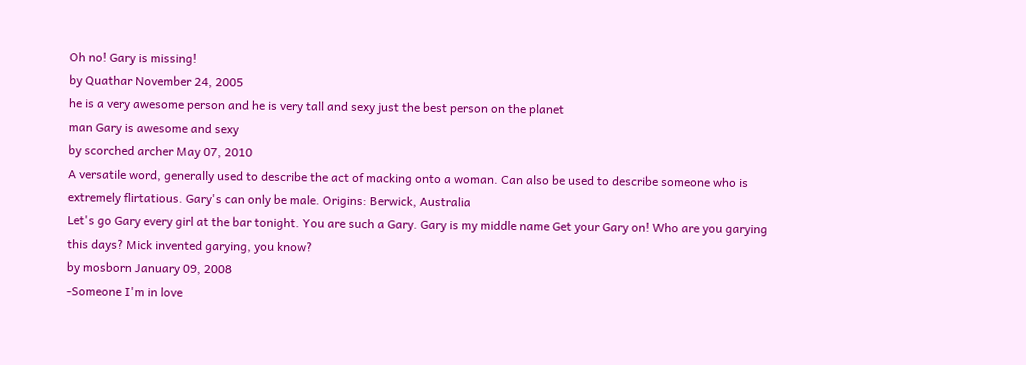Oh no! Gary is missing!
by Quathar November 24, 2005
he is a very awesome person and he is very tall and sexy just the best person on the planet
man Gary is awesome and sexy
by scorched archer May 07, 2010
A versatile word, generally used to describe the act of macking onto a woman. Can also be used to describe someone who is extremely flirtatious. Gary's can only be male. Origins: Berwick, Australia
Let's go Gary every girl at the bar tonight. You are such a Gary. Gary is my middle name Get your Gary on! Who are you garying this days? Mick invented garying, you know?
by mosborn January 09, 2008
-Someone I'm in love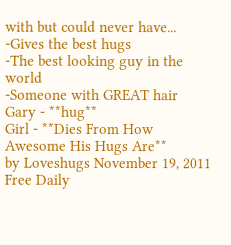with but could never have...
-Gives the best hugs
-The best looking guy in the world
-Someone with GREAT hair
Gary - **hug**
Girl - **Dies From How Awesome His Hugs Are**
by Loveshugs November 19, 2011
Free Daily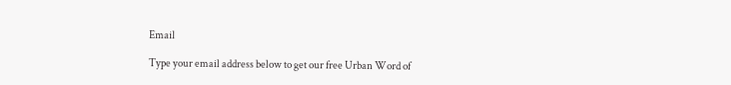Email

Type your email address below to get our free Urban Word of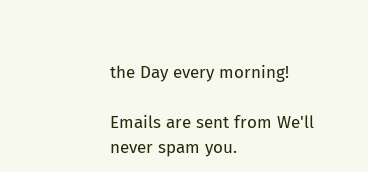the Day every morning!

Emails are sent from We'll never spam you.